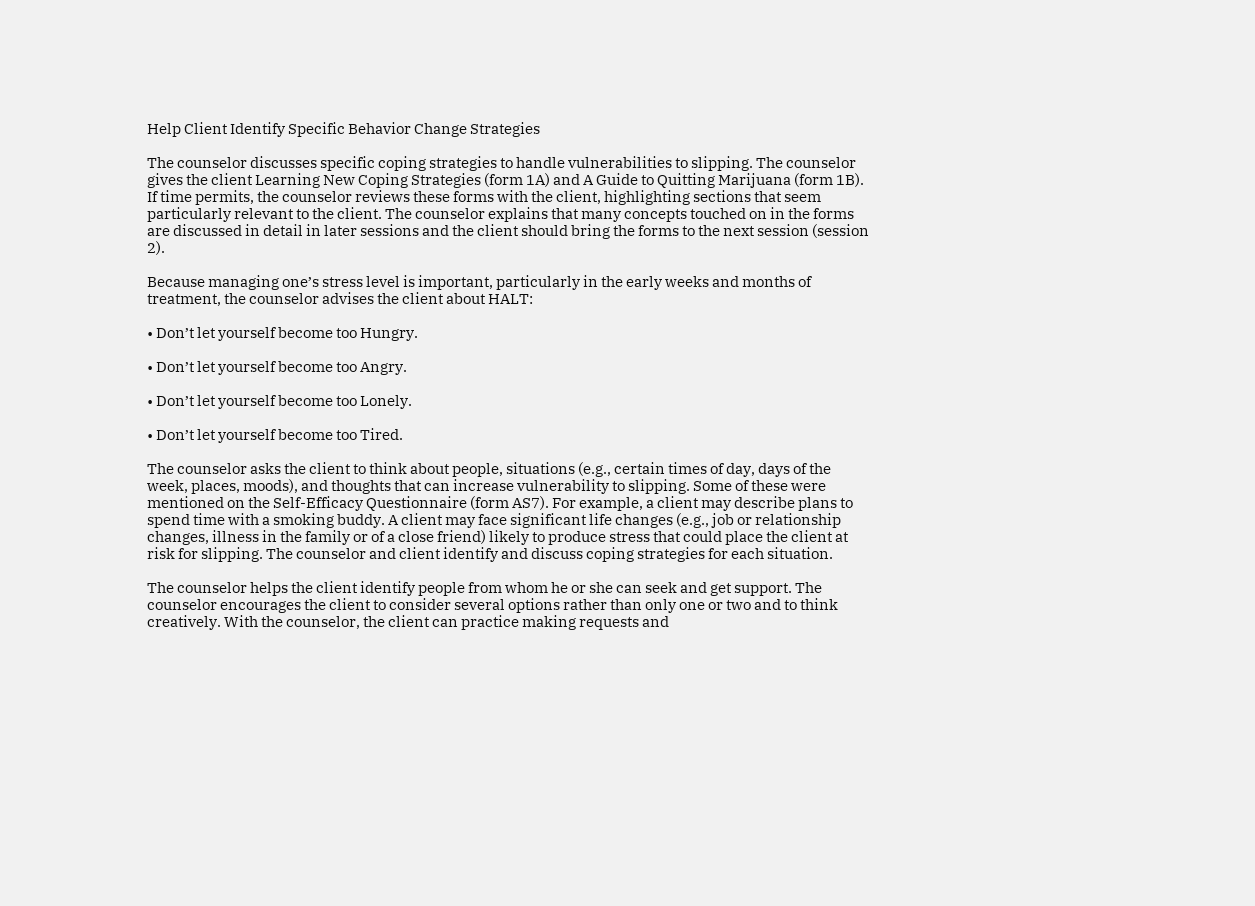Help Client Identify Specific Behavior Change Strategies

The counselor discusses specific coping strategies to handle vulnerabilities to slipping. The counselor gives the client Learning New Coping Strategies (form 1A) and A Guide to Quitting Marijuana (form 1B). If time permits, the counselor reviews these forms with the client, highlighting sections that seem particularly relevant to the client. The counselor explains that many concepts touched on in the forms are discussed in detail in later sessions and the client should bring the forms to the next session (session 2).

Because managing one’s stress level is important, particularly in the early weeks and months of treatment, the counselor advises the client about HALT:

• Don’t let yourself become too Hungry.

• Don’t let yourself become too Angry.

• Don’t let yourself become too Lonely.

• Don’t let yourself become too Tired.

The counselor asks the client to think about people, situations (e.g., certain times of day, days of the week, places, moods), and thoughts that can increase vulnerability to slipping. Some of these were mentioned on the Self-Efficacy Questionnaire (form AS7). For example, a client may describe plans to spend time with a smoking buddy. A client may face significant life changes (e.g., job or relationship changes, illness in the family or of a close friend) likely to produce stress that could place the client at risk for slipping. The counselor and client identify and discuss coping strategies for each situation.

The counselor helps the client identify people from whom he or she can seek and get support. The counselor encourages the client to consider several options rather than only one or two and to think creatively. With the counselor, the client can practice making requests and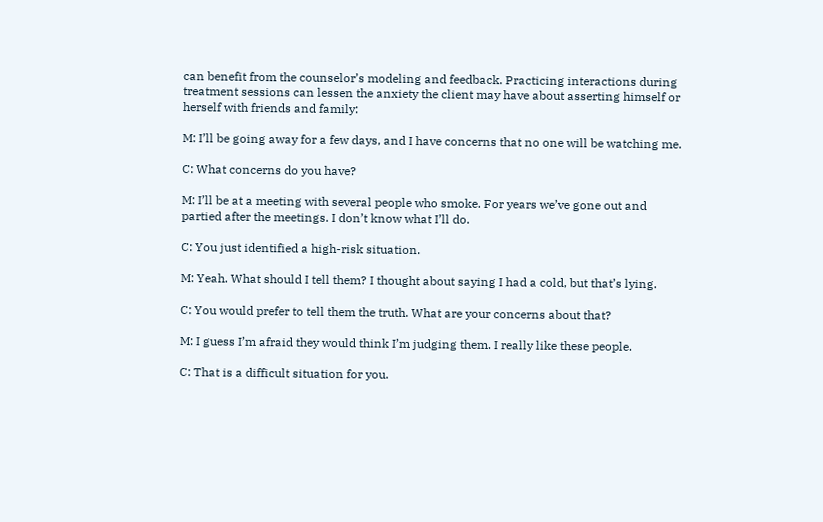can benefit from the counselor’s modeling and feedback. Practicing interactions during treatment sessions can lessen the anxiety the client may have about asserting himself or herself with friends and family:

M: I’ll be going away for a few days, and I have concerns that no one will be watching me.

C: What concerns do you have?

M: I’ll be at a meeting with several people who smoke. For years we’ve gone out and partied after the meetings. I don’t know what I’ll do.

C: You just identified a high-risk situation.

M: Yeah. What should I tell them? I thought about saying I had a cold, but that’s lying.

C: You would prefer to tell them the truth. What are your concerns about that?

M: I guess I’m afraid they would think I’m judging them. I really like these people.

C: That is a difficult situation for you.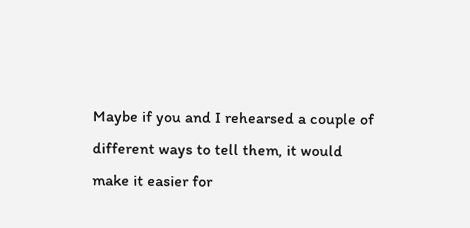Maybe if you and I rehearsed a couple of different ways to tell them, it would make it easier for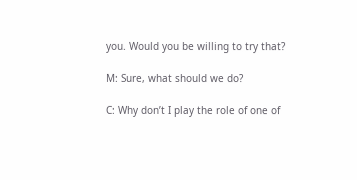you. Would you be willing to try that?

M: Sure, what should we do?

C: Why don’t I play the role of one of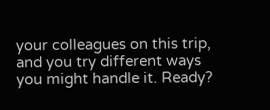your colleagues on this trip, and you try different ways you might handle it. Ready?